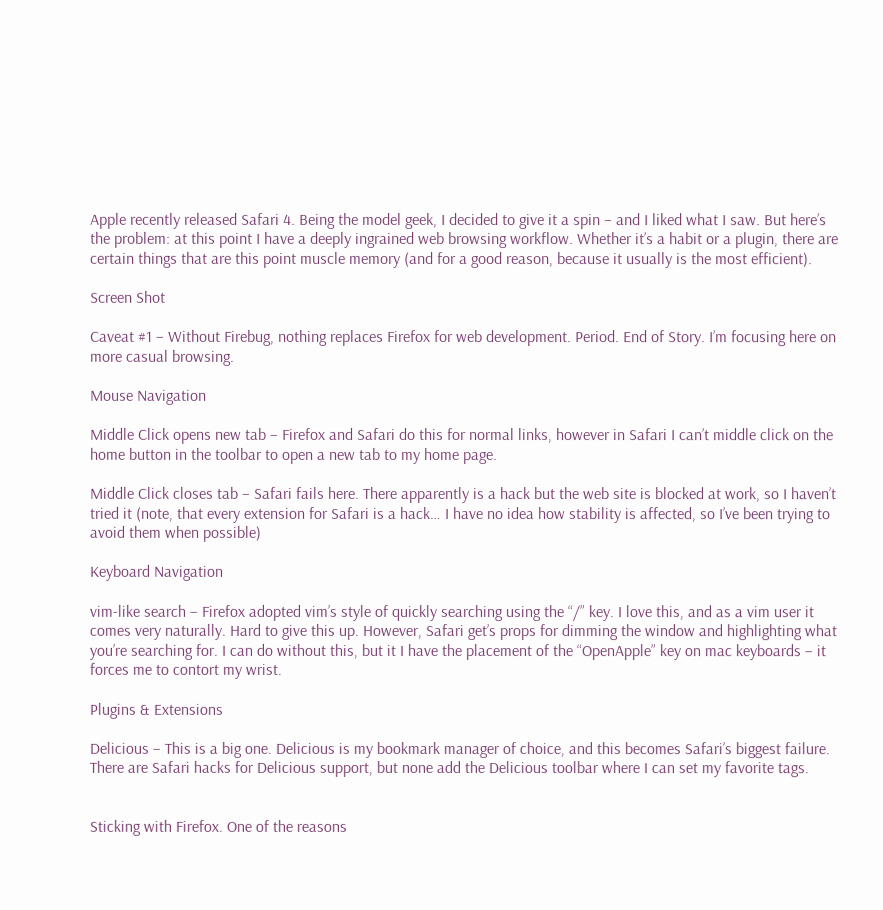Apple recently released Safari 4. Being the model geek, I decided to give it a spin – and I liked what I saw. But here’s the problem: at this point I have a deeply ingrained web browsing workflow. Whether it’s a habit or a plugin, there are certain things that are this point muscle memory (and for a good reason, because it usually is the most efficient).

Screen Shot

Caveat #1 – Without Firebug, nothing replaces Firefox for web development. Period. End of Story. I’m focusing here on more casual browsing.

Mouse Navigation

Middle Click opens new tab – Firefox and Safari do this for normal links, however in Safari I can’t middle click on the home button in the toolbar to open a new tab to my home page.

Middle Click closes tab – Safari fails here. There apparently is a hack but the web site is blocked at work, so I haven’t tried it (note, that every extension for Safari is a hack… I have no idea how stability is affected, so I’ve been trying to avoid them when possible)

Keyboard Navigation

vim-like search – Firefox adopted vim’s style of quickly searching using the “/” key. I love this, and as a vim user it comes very naturally. Hard to give this up. However, Safari get’s props for dimming the window and highlighting what you’re searching for. I can do without this, but it I have the placement of the “OpenApple” key on mac keyboards – it forces me to contort my wrist.

Plugins & Extensions

Delicious – This is a big one. Delicious is my bookmark manager of choice, and this becomes Safari’s biggest failure. There are Safari hacks for Delicious support, but none add the Delicious toolbar where I can set my favorite tags.


Sticking with Firefox. One of the reasons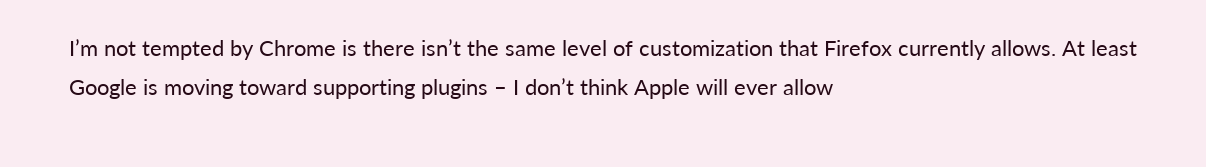I’m not tempted by Chrome is there isn’t the same level of customization that Firefox currently allows. At least Google is moving toward supporting plugins – I don’t think Apple will ever allow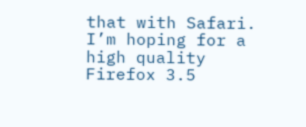that with Safari. I’m hoping for a high quality Firefox 3.5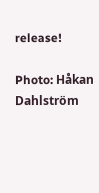release!

Photo: Håkan Dahlström